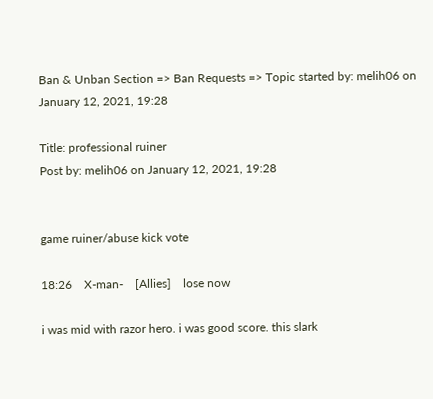Ban & Unban Section => Ban Requests => Topic started by: melih06 on January 12, 2021, 19:28

Title: professional ruiner
Post by: melih06 on January 12, 2021, 19:28


game ruiner/abuse kick vote

18:26    X-man-    [Allies]    lose now

i was mid with razor hero. i was good score. this slark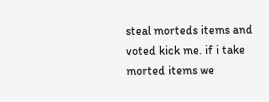steal morteds items and voted kick me. if i take morted items we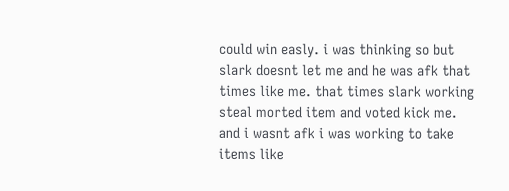could win easly. i was thinking so but slark doesnt let me and he was afk that times like me. that times slark working steal morted item and voted kick me. and i wasnt afk i was working to take items like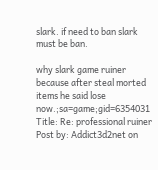slark. if need to ban slark must be ban.

why slark game ruiner because after steal morted items he said lose now.;sa=game;gid=6354031
Title: Re: professional ruiner
Post by: Addict3d2net on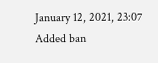January 12, 2021, 23:07
Added ban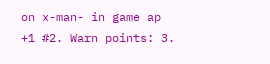on x-man- in game ap +1 #2. Warn points: 3.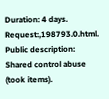Duration: 4 days.
Request:,198793.0.html. Public description: Shared control abuse (took items).